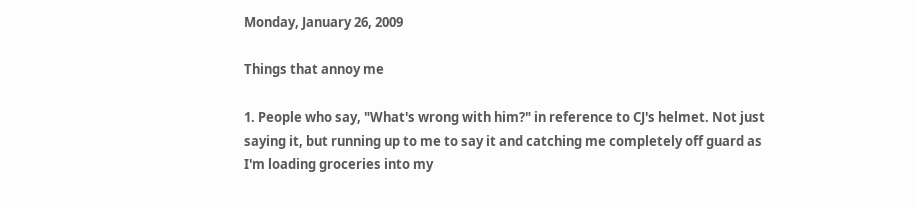Monday, January 26, 2009

Things that annoy me

1. People who say, "What's wrong with him?" in reference to CJ's helmet. Not just saying it, but running up to me to say it and catching me completely off guard as I'm loading groceries into my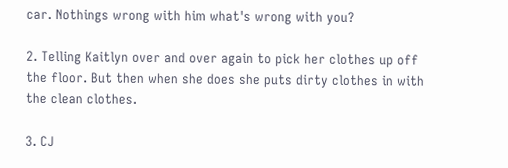car. Nothings wrong with him what's wrong with you?

2. Telling Kaitlyn over and over again to pick her clothes up off the floor. But then when she does she puts dirty clothes in with the clean clothes.

3. CJ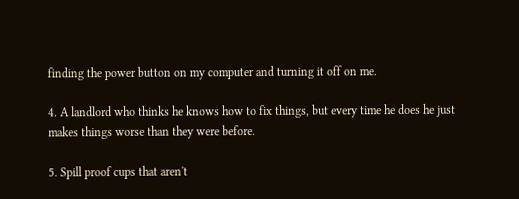finding the power button on my computer and turning it off on me.

4. A landlord who thinks he knows how to fix things, but every time he does he just makes things worse than they were before.

5. Spill proof cups that aren't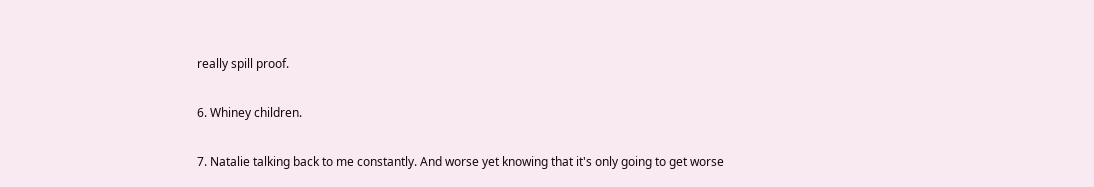really spill proof.

6. Whiney children.

7. Natalie talking back to me constantly. And worse yet knowing that it's only going to get worse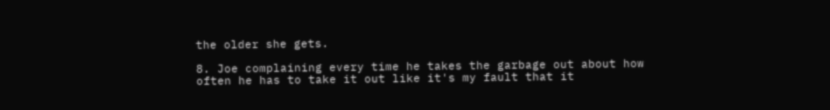the older she gets.

8. Joe complaining every time he takes the garbage out about how often he has to take it out like it's my fault that it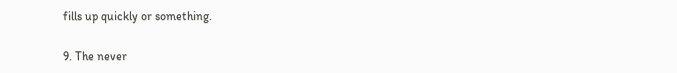fills up quickly or something.

9. The never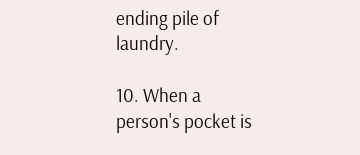ending pile of laundry.

10. When a person's pocket is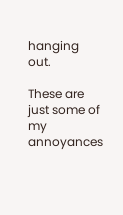hanging out.

These are just some of my annoyances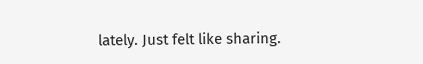lately. Just felt like sharing.